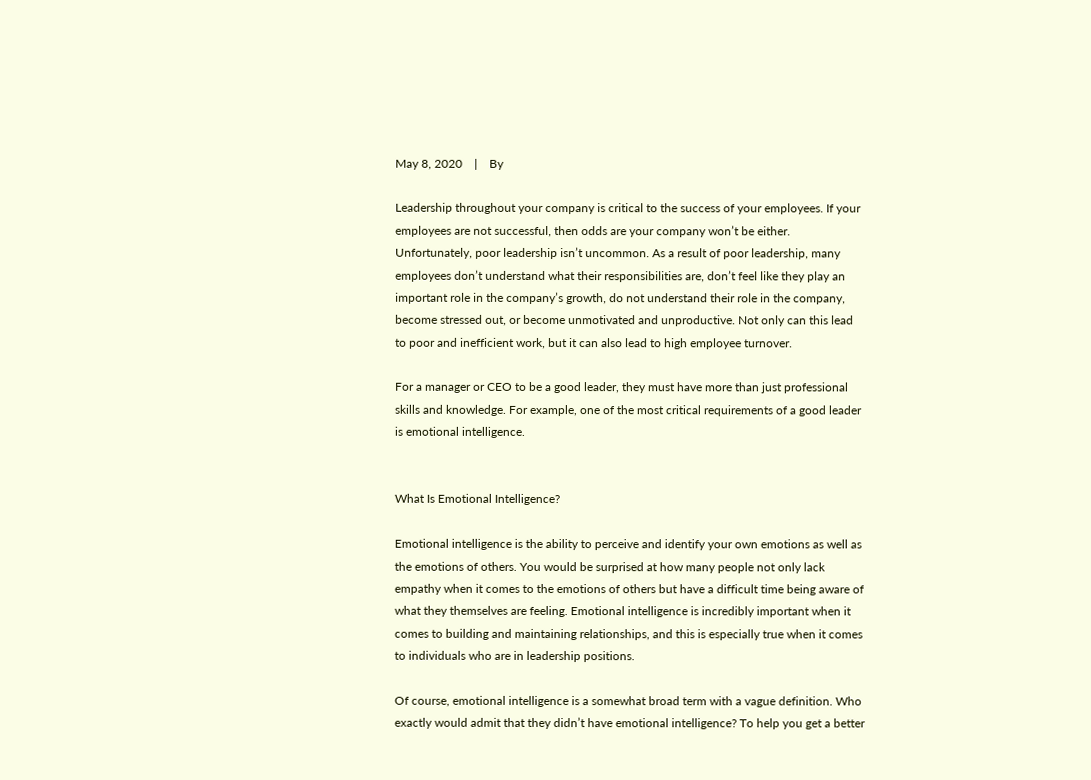May 8, 2020    |    By

Leadership throughout your company is critical to the success of your employees. If your employees are not successful, then odds are your company won’t be either. Unfortunately, poor leadership isn’t uncommon. As a result of poor leadership, many employees don’t understand what their responsibilities are, don’t feel like they play an important role in the company’s growth, do not understand their role in the company, become stressed out, or become unmotivated and unproductive. Not only can this lead to poor and inefficient work, but it can also lead to high employee turnover.

For a manager or CEO to be a good leader, they must have more than just professional skills and knowledge. For example, one of the most critical requirements of a good leader is emotional intelligence.


What Is Emotional Intelligence?

Emotional intelligence is the ability to perceive and identify your own emotions as well as the emotions of others. You would be surprised at how many people not only lack empathy when it comes to the emotions of others but have a difficult time being aware of what they themselves are feeling. Emotional intelligence is incredibly important when it comes to building and maintaining relationships, and this is especially true when it comes to individuals who are in leadership positions.

Of course, emotional intelligence is a somewhat broad term with a vague definition. Who exactly would admit that they didn’t have emotional intelligence? To help you get a better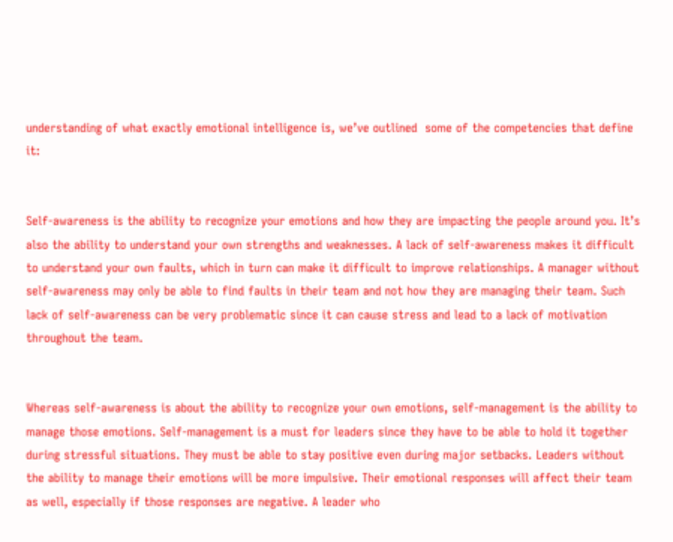understanding of what exactly emotional intelligence is, we’ve outlined  some of the competencies that define it:


Self-awareness is the ability to recognize your emotions and how they are impacting the people around you. It’s also the ability to understand your own strengths and weaknesses. A lack of self-awareness makes it difficult to understand your own faults, which in turn can make it difficult to improve relationships. A manager without self-awareness may only be able to find faults in their team and not how they are managing their team. Such lack of self-awareness can be very problematic since it can cause stress and lead to a lack of motivation throughout the team.


Whereas self-awareness is about the ability to recognize your own emotions, self-management is the ability to manage those emotions. Self-management is a must for leaders since they have to be able to hold it together during stressful situations. They must be able to stay positive even during major setbacks. Leaders without the ability to manage their emotions will be more impulsive. Their emotional responses will affect their team as well, especially if those responses are negative. A leader who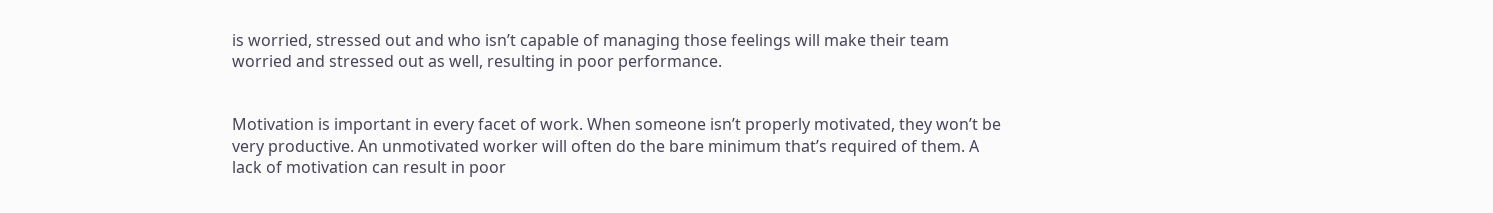is worried, stressed out and who isn’t capable of managing those feelings will make their team worried and stressed out as well, resulting in poor performance.


Motivation is important in every facet of work. When someone isn’t properly motivated, they won’t be very productive. An unmotivated worker will often do the bare minimum that’s required of them. A lack of motivation can result in poor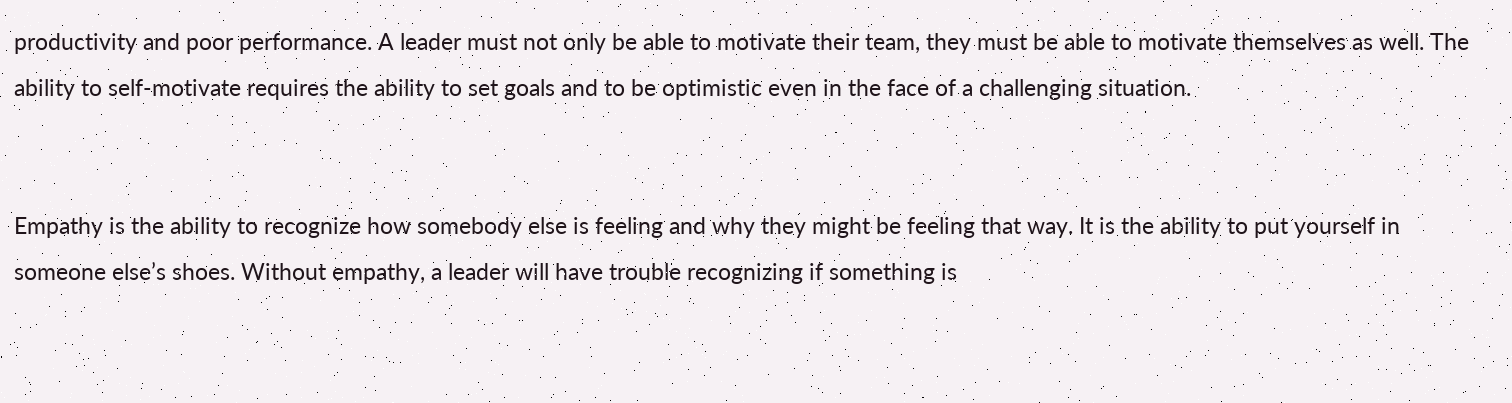productivity and poor performance. A leader must not only be able to motivate their team, they must be able to motivate themselves as well. The ability to self-motivate requires the ability to set goals and to be optimistic even in the face of a challenging situation.


Empathy is the ability to recognize how somebody else is feeling and why they might be feeling that way. It is the ability to put yourself in someone else’s shoes. Without empathy, a leader will have trouble recognizing if something is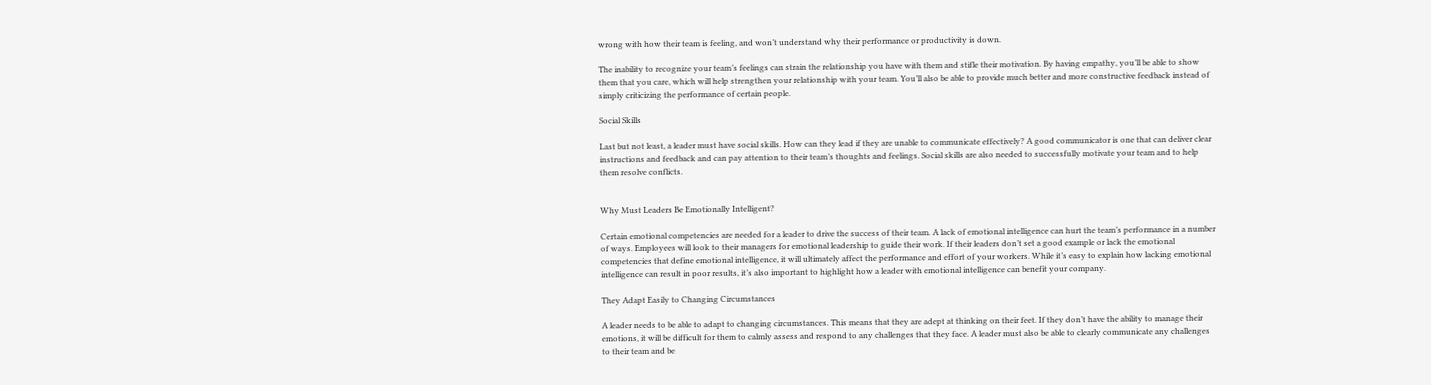wrong with how their team is feeling, and won’t understand why their performance or productivity is down.

The inability to recognize your team’s feelings can strain the relationship you have with them and stifle their motivation. By having empathy, you’ll be able to show them that you care, which will help strengthen your relationship with your team. You’ll also be able to provide much better and more constructive feedback instead of simply criticizing the performance of certain people.

Social Skills

Last but not least, a leader must have social skills. How can they lead if they are unable to communicate effectively? A good communicator is one that can deliver clear instructions and feedback and can pay attention to their team’s thoughts and feelings. Social skills are also needed to successfully motivate your team and to help them resolve conflicts.


Why Must Leaders Be Emotionally Intelligent?

Certain emotional competencies are needed for a leader to drive the success of their team. A lack of emotional intelligence can hurt the team’s performance in a number of ways. Employees will look to their managers for emotional leadership to guide their work. If their leaders don’t set a good example or lack the emotional competencies that define emotional intelligence, it will ultimately affect the performance and effort of your workers. While it’s easy to explain how lacking emotional intelligence can result in poor results, it’s also important to highlight how a leader with emotional intelligence can benefit your company.

They Adapt Easily to Changing Circumstances

A leader needs to be able to adapt to changing circumstances. This means that they are adept at thinking on their feet. If they don’t have the ability to manage their emotions, it will be difficult for them to calmly assess and respond to any challenges that they face. A leader must also be able to clearly communicate any challenges to their team and be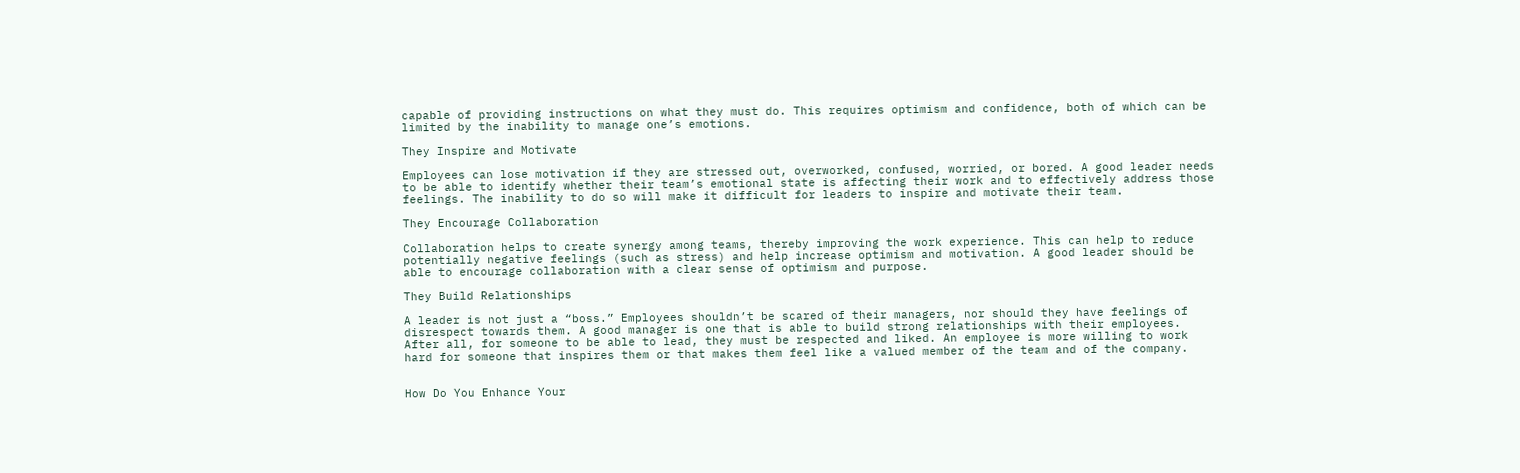capable of providing instructions on what they must do. This requires optimism and confidence, both of which can be limited by the inability to manage one’s emotions.

They Inspire and Motivate

Employees can lose motivation if they are stressed out, overworked, confused, worried, or bored. A good leader needs to be able to identify whether their team’s emotional state is affecting their work and to effectively address those feelings. The inability to do so will make it difficult for leaders to inspire and motivate their team.

They Encourage Collaboration

Collaboration helps to create synergy among teams, thereby improving the work experience. This can help to reduce potentially negative feelings (such as stress) and help increase optimism and motivation. A good leader should be able to encourage collaboration with a clear sense of optimism and purpose.

They Build Relationships

A leader is not just a “boss.” Employees shouldn’t be scared of their managers, nor should they have feelings of disrespect towards them. A good manager is one that is able to build strong relationships with their employees. After all, for someone to be able to lead, they must be respected and liked. An employee is more willing to work hard for someone that inspires them or that makes them feel like a valued member of the team and of the company.


How Do You Enhance Your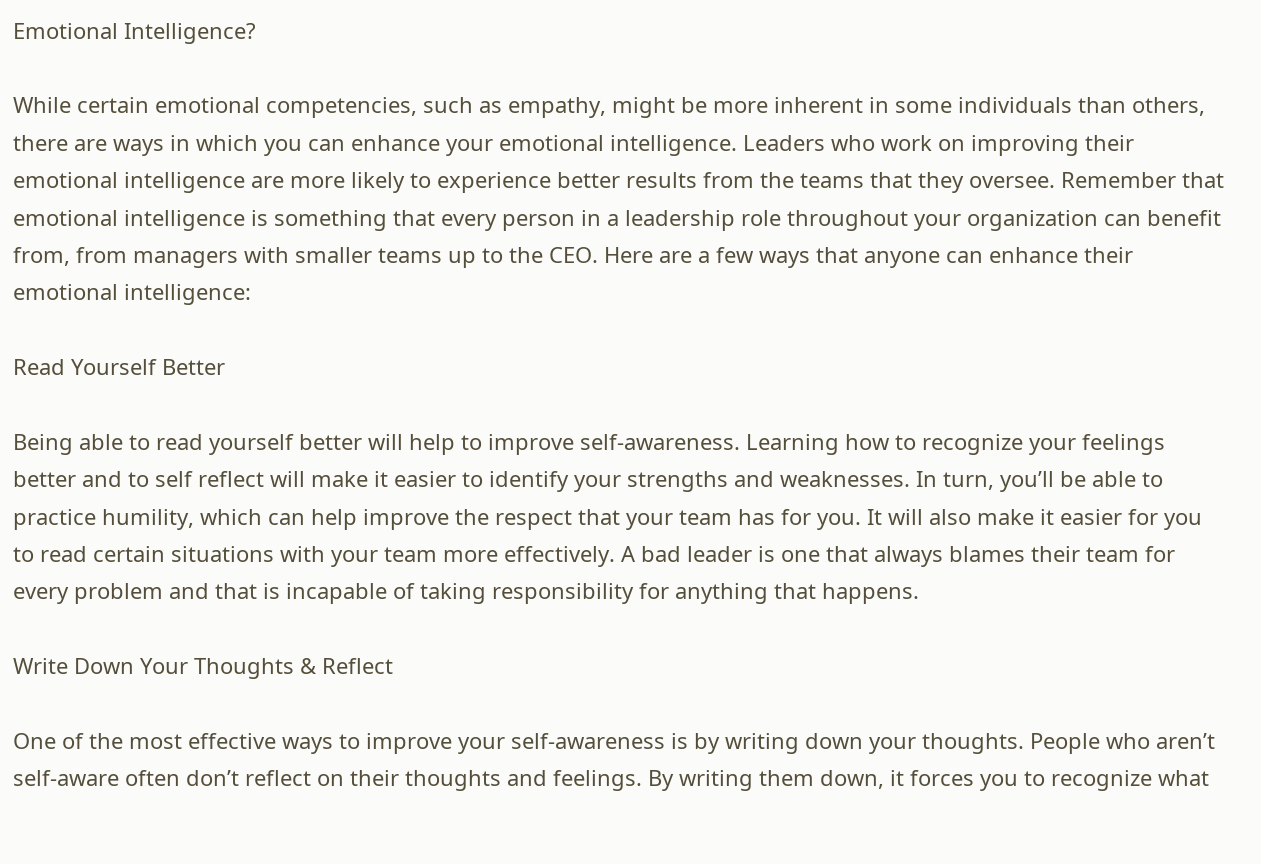Emotional Intelligence?

While certain emotional competencies, such as empathy, might be more inherent in some individuals than others, there are ways in which you can enhance your emotional intelligence. Leaders who work on improving their emotional intelligence are more likely to experience better results from the teams that they oversee. Remember that emotional intelligence is something that every person in a leadership role throughout your organization can benefit from, from managers with smaller teams up to the CEO. Here are a few ways that anyone can enhance their emotional intelligence:

Read Yourself Better

Being able to read yourself better will help to improve self-awareness. Learning how to recognize your feelings better and to self reflect will make it easier to identify your strengths and weaknesses. In turn, you’ll be able to practice humility, which can help improve the respect that your team has for you. It will also make it easier for you to read certain situations with your team more effectively. A bad leader is one that always blames their team for every problem and that is incapable of taking responsibility for anything that happens.

Write Down Your Thoughts & Reflect

One of the most effective ways to improve your self-awareness is by writing down your thoughts. People who aren’t self-aware often don’t reflect on their thoughts and feelings. By writing them down, it forces you to recognize what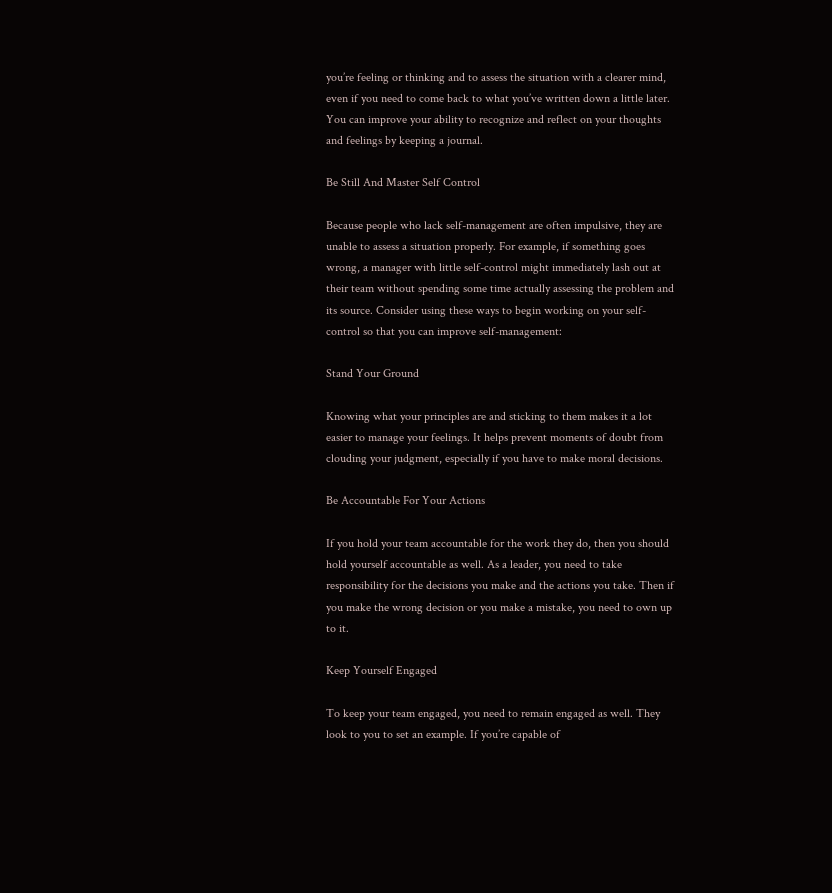you’re feeling or thinking and to assess the situation with a clearer mind, even if you need to come back to what you’ve written down a little later. You can improve your ability to recognize and reflect on your thoughts and feelings by keeping a journal.

Be Still And Master Self Control

Because people who lack self-management are often impulsive, they are unable to assess a situation properly. For example, if something goes wrong, a manager with little self-control might immediately lash out at their team without spending some time actually assessing the problem and its source. Consider using these ways to begin working on your self-control so that you can improve self-management:

Stand Your Ground

Knowing what your principles are and sticking to them makes it a lot easier to manage your feelings. It helps prevent moments of doubt from clouding your judgment, especially if you have to make moral decisions.

Be Accountable For Your Actions

If you hold your team accountable for the work they do, then you should hold yourself accountable as well. As a leader, you need to take responsibility for the decisions you make and the actions you take. Then if you make the wrong decision or you make a mistake, you need to own up to it.

Keep Yourself Engaged

To keep your team engaged, you need to remain engaged as well. They look to you to set an example. If you’re capable of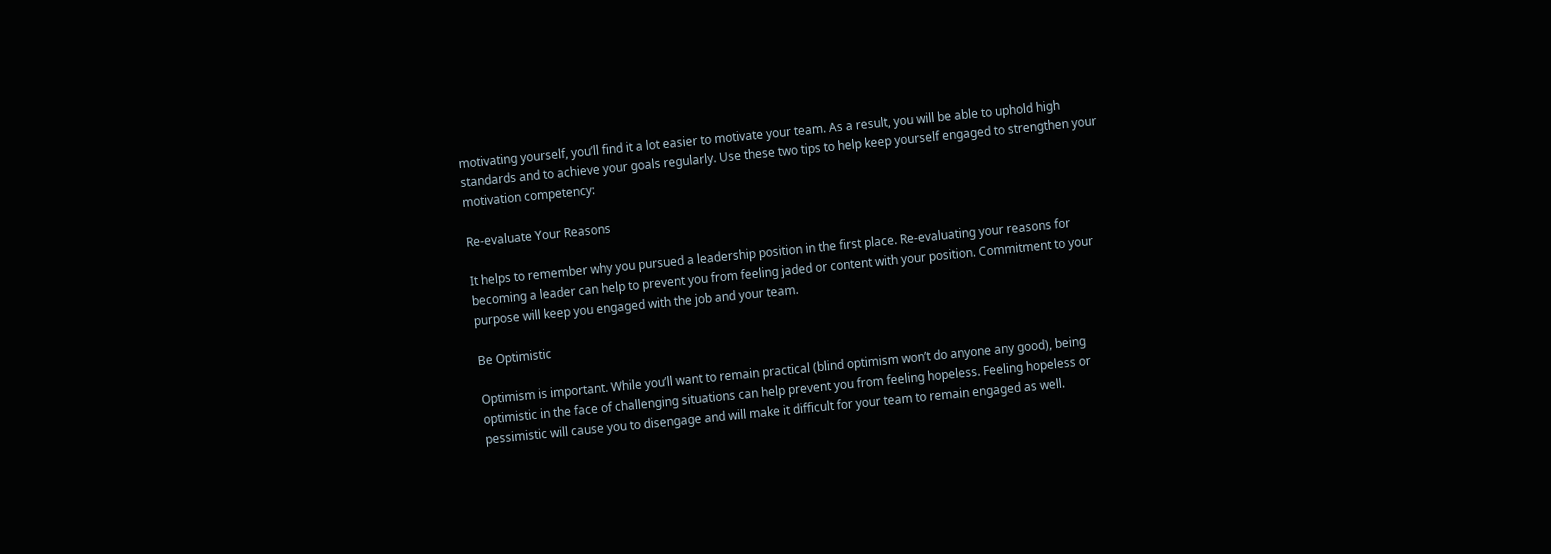motivating yourself, you’ll find it a lot easier to motivate your team. As a result, you will be able to uphold high standards and to achieve your goals regularly. Use these two tips to help keep yourself engaged to strengthen your motivation competency:

Re-evaluate Your Reasons

It helps to remember why you pursued a leadership position in the first place. Re-evaluating your reasons for becoming a leader can help to prevent you from feeling jaded or content with your position. Commitment to your purpose will keep you engaged with the job and your team.

Be Optimistic

Optimism is important. While you’ll want to remain practical (blind optimism won’t do anyone any good), being optimistic in the face of challenging situations can help prevent you from feeling hopeless. Feeling hopeless or pessimistic will cause you to disengage and will make it difficult for your team to remain engaged as well.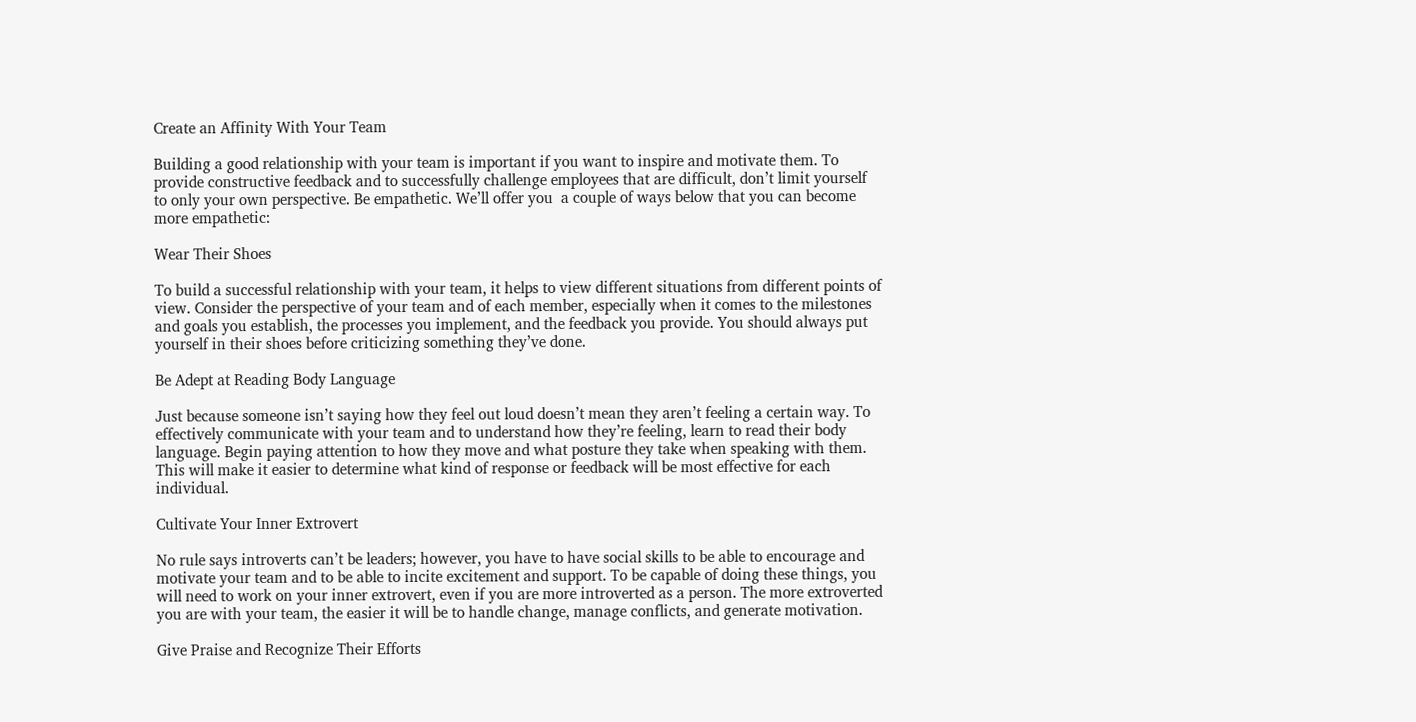Create an Affinity With Your Team

Building a good relationship with your team is important if you want to inspire and motivate them. To provide constructive feedback and to successfully challenge employees that are difficult, don’t limit yourself to only your own perspective. Be empathetic. We’ll offer you  a couple of ways below that you can become more empathetic:

Wear Their Shoes

To build a successful relationship with your team, it helps to view different situations from different points of view. Consider the perspective of your team and of each member, especially when it comes to the milestones and goals you establish, the processes you implement, and the feedback you provide. You should always put yourself in their shoes before criticizing something they’ve done.

Be Adept at Reading Body Language

Just because someone isn’t saying how they feel out loud doesn’t mean they aren’t feeling a certain way. To effectively communicate with your team and to understand how they’re feeling, learn to read their body language. Begin paying attention to how they move and what posture they take when speaking with them. This will make it easier to determine what kind of response or feedback will be most effective for each individual.

Cultivate Your Inner Extrovert

No rule says introverts can’t be leaders; however, you have to have social skills to be able to encourage and motivate your team and to be able to incite excitement and support. To be capable of doing these things, you will need to work on your inner extrovert, even if you are more introverted as a person. The more extroverted you are with your team, the easier it will be to handle change, manage conflicts, and generate motivation.

Give Praise and Recognize Their Efforts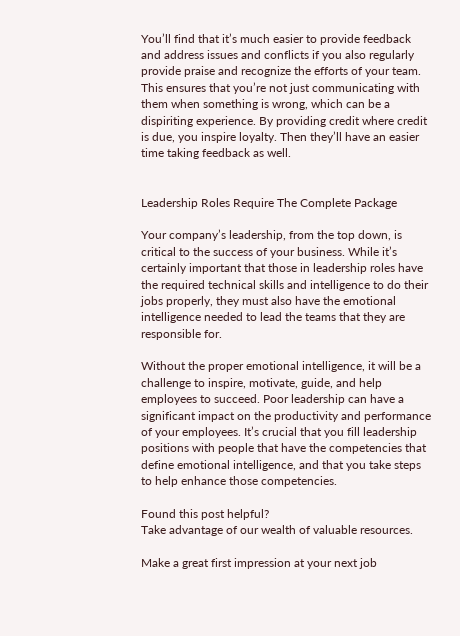You’ll find that it’s much easier to provide feedback and address issues and conflicts if you also regularly provide praise and recognize the efforts of your team. This ensures that you’re not just communicating with them when something is wrong, which can be a dispiriting experience. By providing credit where credit is due, you inspire loyalty. Then they’ll have an easier time taking feedback as well.


Leadership Roles Require The Complete Package

Your company’s leadership, from the top down, is critical to the success of your business. While it’s certainly important that those in leadership roles have the required technical skills and intelligence to do their jobs properly, they must also have the emotional intelligence needed to lead the teams that they are responsible for.

Without the proper emotional intelligence, it will be a challenge to inspire, motivate, guide, and help employees to succeed. Poor leadership can have a significant impact on the productivity and performance of your employees. It’s crucial that you fill leadership positions with people that have the competencies that define emotional intelligence, and that you take steps to help enhance those competencies.

Found this post helpful?
Take advantage of our wealth of valuable resources.

Make a great first impression at your next job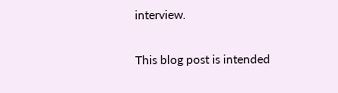interview.

This blog post is intended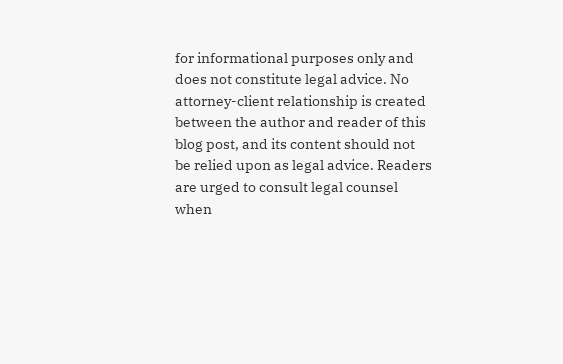for informational purposes only and does not constitute legal advice. No attorney-client relationship is created between the author and reader of this blog post, and its content should not be relied upon as legal advice. Readers are urged to consult legal counsel when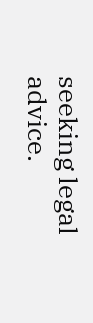seeking legal advice.